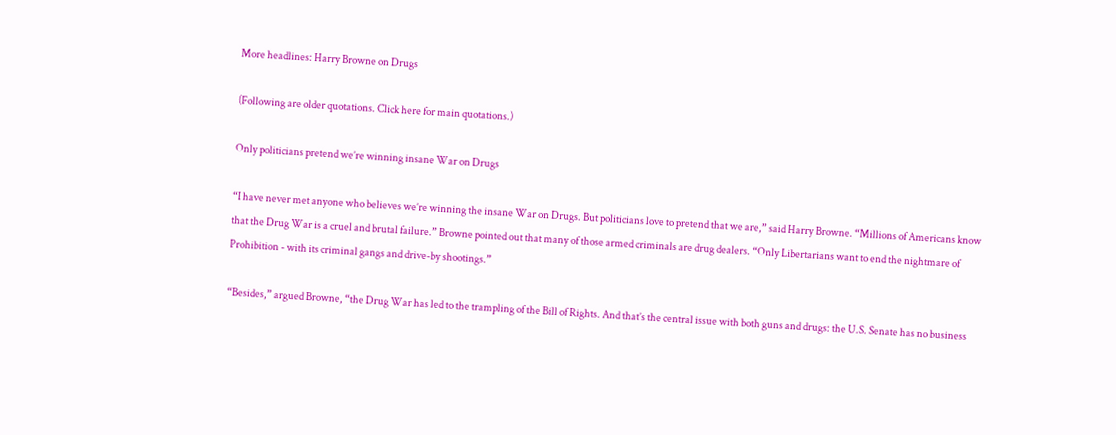More headlines: Harry Browne on Drugs

(Following are older quotations. Click here for main quotations.)

Only politicians pretend we’re winning insane War on Drugs

“I have never met anyone who believes we’re winning the insane War on Drugs. But politicians love to pretend that we are,” said Harry Browne. “Millions of Americans know that the Drug War is a cruel and brutal failure.” Browne pointed out that many of those armed criminals are drug dealers. “Only Libertarians want to end the nightmare of Prohibition - with its criminal gangs and drive-by shootings.”

“Besides,” argued Browne, “the Drug War has led to the trampling of the Bill of Rights. And that’s the central issue with both guns and drugs: the U.S. Senate has no business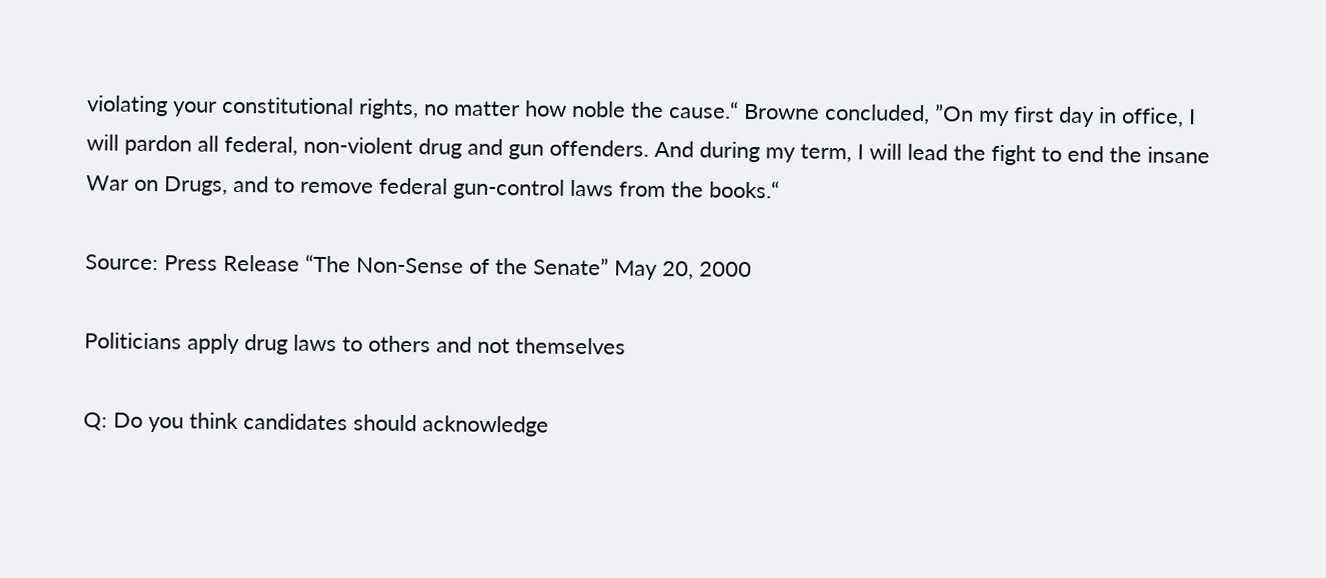violating your constitutional rights, no matter how noble the cause.“ Browne concluded, ”On my first day in office, I will pardon all federal, non-violent drug and gun offenders. And during my term, I will lead the fight to end the insane War on Drugs, and to remove federal gun-control laws from the books.“

Source: Press Release “The Non-Sense of the Senate” May 20, 2000

Politicians apply drug laws to others and not themselves

Q: Do you think candidates should acknowledge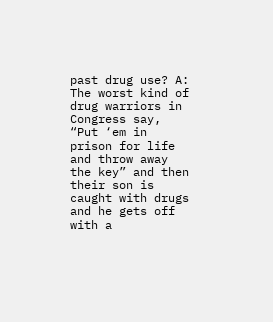past drug use? A: The worst kind of drug warriors in Congress say, “Put ‘em in prison for life and throw away the key” and then their son is caught with drugs and he gets off with a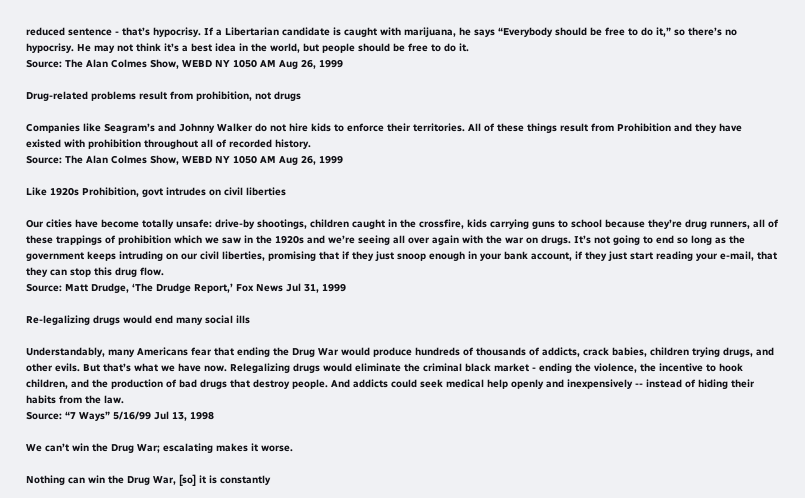reduced sentence - that’s hypocrisy. If a Libertarian candidate is caught with marijuana, he says “Everybody should be free to do it,” so there’s no hypocrisy. He may not think it’s a best idea in the world, but people should be free to do it.
Source: The Alan Colmes Show, WEBD NY 1050 AM Aug 26, 1999

Drug-related problems result from prohibition, not drugs

Companies like Seagram’s and Johnny Walker do not hire kids to enforce their territories. All of these things result from Prohibition and they have existed with prohibition throughout all of recorded history.
Source: The Alan Colmes Show, WEBD NY 1050 AM Aug 26, 1999

Like 1920s Prohibition, govt intrudes on civil liberties

Our cities have become totally unsafe: drive-by shootings, children caught in the crossfire, kids carrying guns to school because they’re drug runners, all of these trappings of prohibition which we saw in the 1920s and we’re seeing all over again with the war on drugs. It’s not going to end so long as the government keeps intruding on our civil liberties, promising that if they just snoop enough in your bank account, if they just start reading your e-mail, that they can stop this drug flow.
Source: Matt Drudge, ‘The Drudge Report,’ Fox News Jul 31, 1999

Re-legalizing drugs would end many social ills

Understandably, many Americans fear that ending the Drug War would produce hundreds of thousands of addicts, crack babies, children trying drugs, and other evils. But that’s what we have now. Relegalizing drugs would eliminate the criminal black market - ending the violence, the incentive to hook children, and the production of bad drugs that destroy people. And addicts could seek medical help openly and inexpensively -- instead of hiding their habits from the law.
Source: “7 Ways” 5/16/99 Jul 13, 1998

We can’t win the Drug War; escalating makes it worse.

Nothing can win the Drug War, [so] it is constantly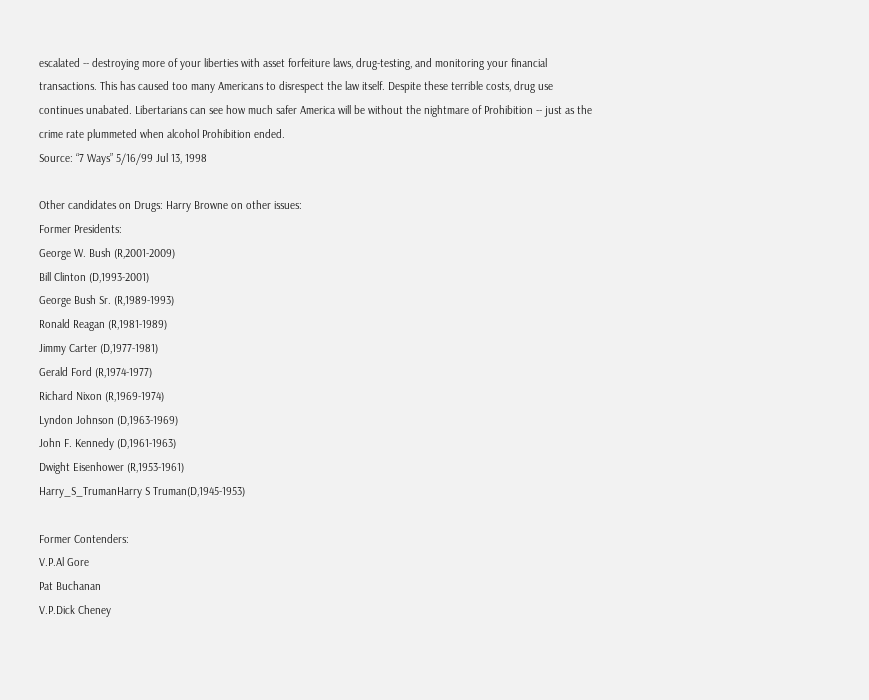escalated -- destroying more of your liberties with asset forfeiture laws, drug-testing, and monitoring your financial transactions. This has caused too many Americans to disrespect the law itself. Despite these terrible costs, drug use continues unabated. Libertarians can see how much safer America will be without the nightmare of Prohibition -- just as the crime rate plummeted when alcohol Prohibition ended.
Source: “7 Ways” 5/16/99 Jul 13, 1998

Other candidates on Drugs: Harry Browne on other issues:
Former Presidents:
George W. Bush (R,2001-2009)
Bill Clinton (D,1993-2001)
George Bush Sr. (R,1989-1993)
Ronald Reagan (R,1981-1989)
Jimmy Carter (D,1977-1981)
Gerald Ford (R,1974-1977)
Richard Nixon (R,1969-1974)
Lyndon Johnson (D,1963-1969)
John F. Kennedy (D,1961-1963)
Dwight Eisenhower (R,1953-1961)
Harry_S_TrumanHarry S Truman(D,1945-1953)

Former Contenders:
V.P.Al Gore
Pat Buchanan
V.P.Dick Cheney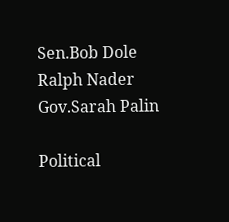Sen.Bob Dole
Ralph Nader
Gov.Sarah Palin

Political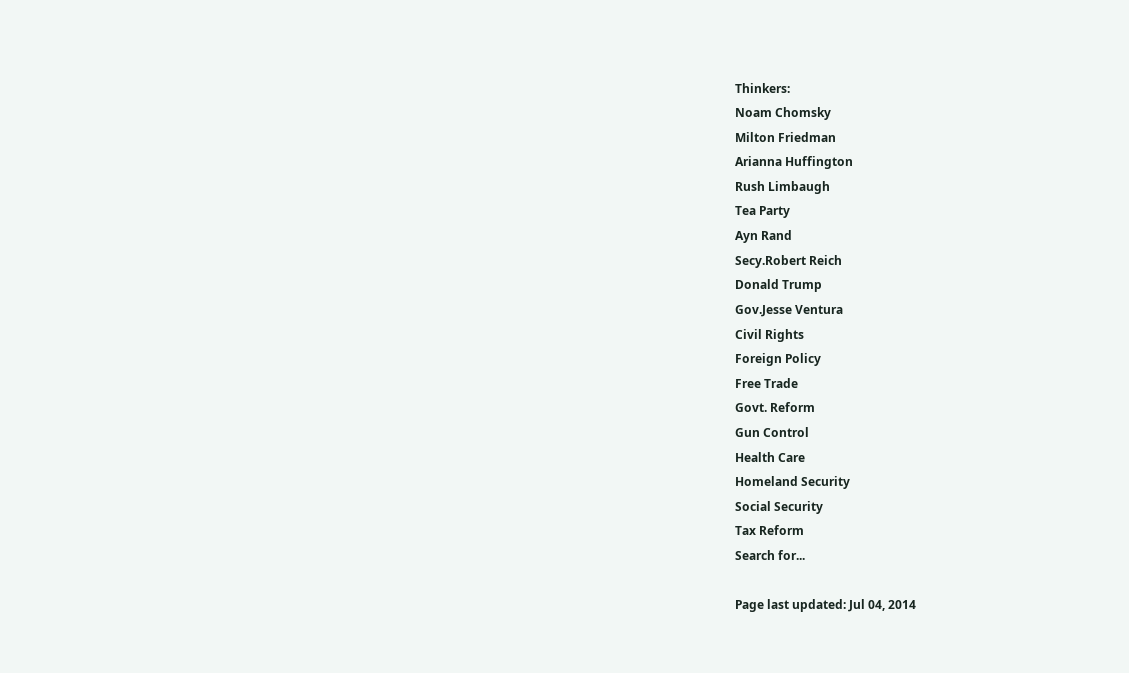Thinkers:
Noam Chomsky
Milton Friedman
Arianna Huffington
Rush Limbaugh
Tea Party
Ayn Rand
Secy.Robert Reich
Donald Trump
Gov.Jesse Ventura
Civil Rights
Foreign Policy
Free Trade
Govt. Reform
Gun Control
Health Care
Homeland Security
Social Security
Tax Reform
Search for...

Page last updated: Jul 04, 2014